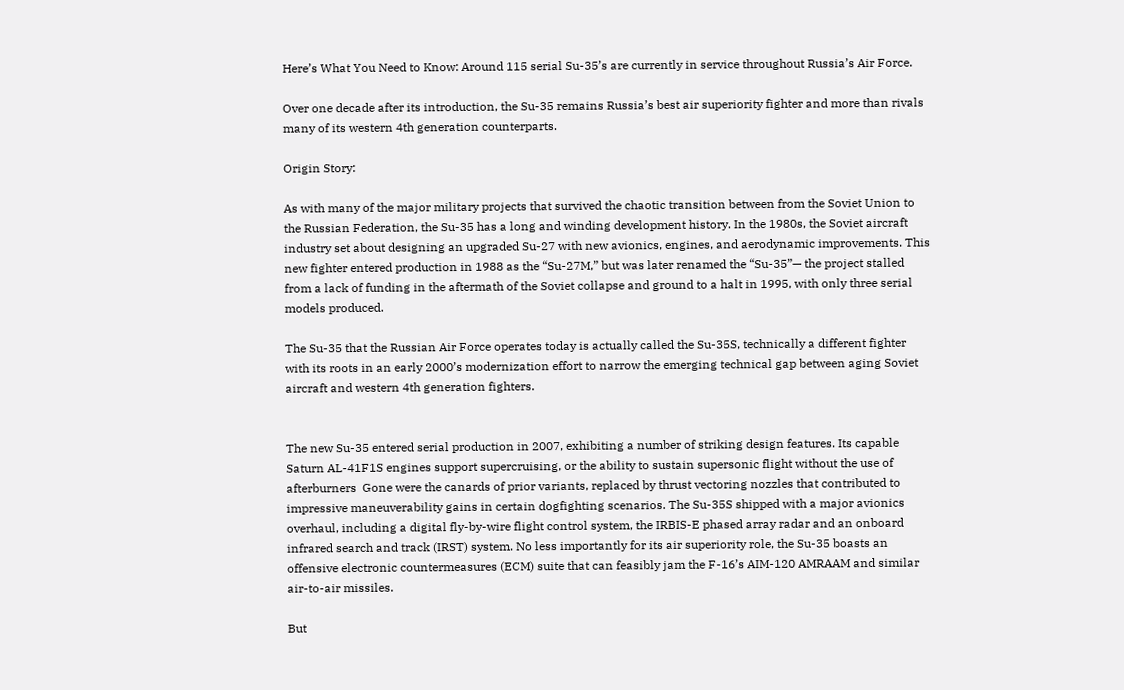Here’s What You Need to Know: Around 115 serial Su-35’s are currently in service throughout Russia’s Air Force.

Over one decade after its introduction, the Su-35 remains Russia’s best air superiority fighter and more than rivals many of its western 4th generation counterparts.

Origin Story:

As with many of the major military projects that survived the chaotic transition between from the Soviet Union to the Russian Federation, the Su-35 has a long and winding development history. In the 1980s, the Soviet aircraft industry set about designing an upgraded Su-27 with new avionics, engines, and aerodynamic improvements. This new fighter entered production in 1988 as the “Su-27M,” but was later renamed the “Su-35”— the project stalled from a lack of funding in the aftermath of the Soviet collapse and ground to a halt in 1995, with only three serial models produced.

The Su-35 that the Russian Air Force operates today is actually called the Su-35S, technically a different fighter with its roots in an early 2000’s modernization effort to narrow the emerging technical gap between aging Soviet aircraft and western 4th generation fighters.


The new Su-35 entered serial production in 2007, exhibiting a number of striking design features. Its capable Saturn AL-41F1S engines support supercruising, or the ability to sustain supersonic flight without the use of afterburners  Gone were the canards of prior variants, replaced by thrust vectoring nozzles that contributed to impressive maneuverability gains in certain dogfighting scenarios. The Su-35S shipped with a major avionics overhaul, including a digital fly-by-wire flight control system, the IRBIS-E phased array radar and an onboard infrared search and track (IRST) system. No less importantly for its air superiority role, the Su-35 boasts an offensive electronic countermeasures (ECM) suite that can feasibly jam the F-16’s AIM-120 AMRAAM and similar air-to-air missiles.

But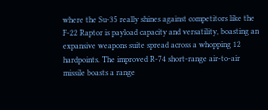where the Su-35 really shines against competitors like the F-22 Raptor is payload capacity and versatility, boasting an expansive weapons suite spread across a whopping 12 hardpoints. The improved R-74 short-range air-to-air missile boasts a range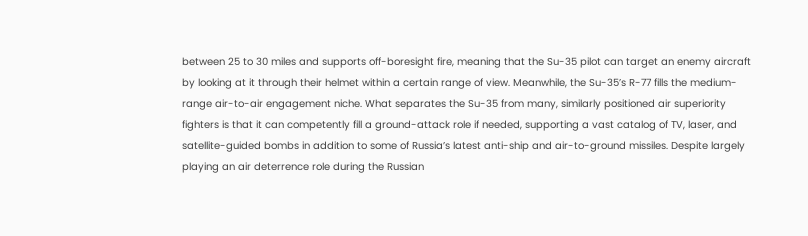between 25 to 30 miles and supports off-boresight fire, meaning that the Su-35 pilot can target an enemy aircraft by looking at it through their helmet within a certain range of view. Meanwhile, the Su-35’s R-77 fills the medium-range air-to-air engagement niche. What separates the Su-35 from many, similarly positioned air superiority fighters is that it can competently fill a ground-attack role if needed, supporting a vast catalog of TV, laser, and satellite-guided bombs in addition to some of Russia’s latest anti-ship and air-to-ground missiles. Despite largely playing an air deterrence role during the Russian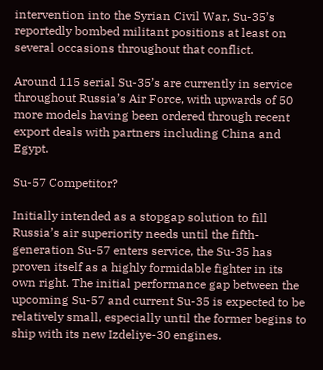intervention into the Syrian Civil War, Su-35’s reportedly bombed militant positions at least on several occasions throughout that conflict.

Around 115 serial Su-35’s are currently in service throughout Russia’s Air Force, with upwards of 50 more models having been ordered through recent export deals with partners including China and Egypt.

Su-57 Competitor?

Initially intended as a stopgap solution to fill Russia’s air superiority needs until the fifth-generation Su-57 enters service, the Su-35 has proven itself as a highly formidable fighter in its own right. The initial performance gap between the upcoming Su-57 and current Su-35 is expected to be relatively small, especially until the former begins to ship with its new Izdeliye-30 engines.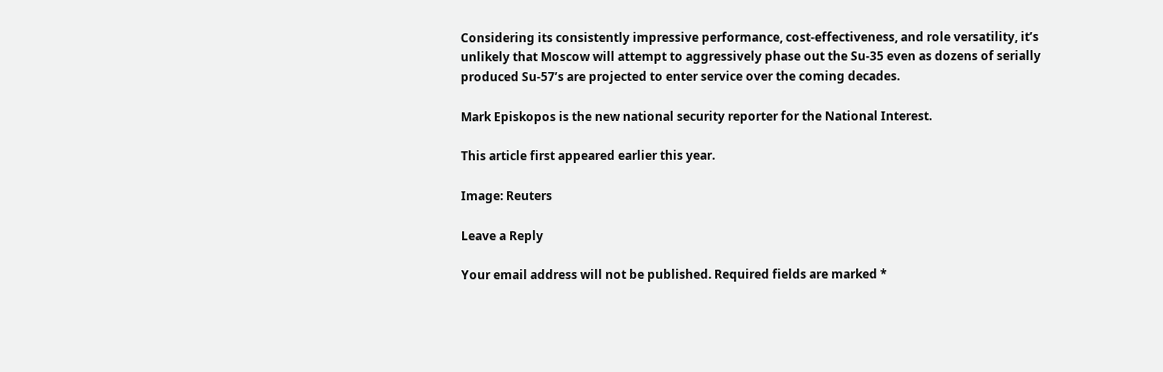Considering its consistently impressive performance, cost-effectiveness, and role versatility, it’s unlikely that Moscow will attempt to aggressively phase out the Su-35 even as dozens of serially produced Su-57’s are projected to enter service over the coming decades.

Mark Episkopos is the new national security reporter for the National Interest.

This article first appeared earlier this year.

Image: Reuters

Leave a Reply

Your email address will not be published. Required fields are marked *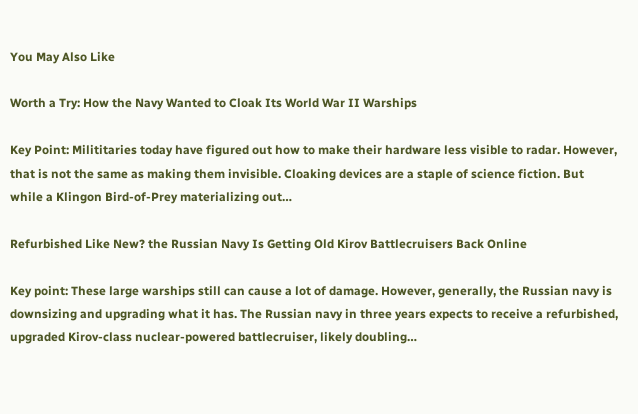You May Also Like

Worth a Try: How the Navy Wanted to Cloak Its World War II Warships

Key Point: Milititaries today have figured out how to make their hardware less visible to radar. However, that is not the same as making them invisible. Cloaking devices are a staple of science fiction. But while a Klingon Bird-of-Prey materializing out…

Refurbished Like New? the Russian Navy Is Getting Old Kirov Battlecruisers Back Online

Key point: These large warships still can cause a lot of damage. However, generally, the Russian navy is downsizing and upgrading what it has. The Russian navy in three years expects to receive a refurbished, upgraded Kirov-class nuclear-powered battlecruiser, likely doubling…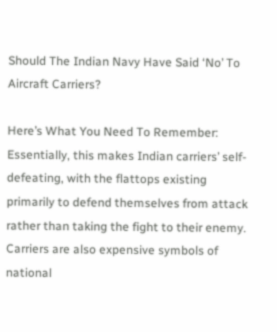Should The Indian Navy Have Said ‘No’ To Aircraft Carriers?

Here’s What You Need To Remember: Essentially, this makes Indian carriers’ self-defeating, with the flattops existing primarily to defend themselves from attack rather than taking the fight to their enemy. Carriers are also expensive symbols of national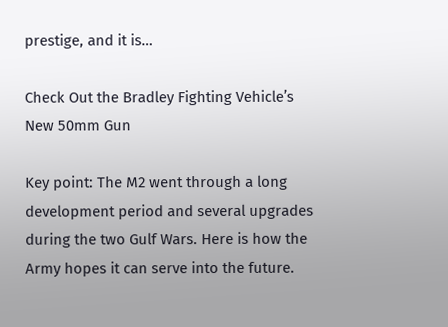prestige, and it is…

Check Out the Bradley Fighting Vehicle’s New 50mm Gun

Key point: The M2 went through a long development period and several upgrades during the two Gulf Wars. Here is how the Army hopes it can serve into the future.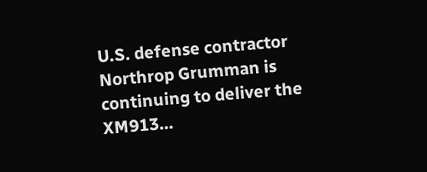U.S. defense contractor Northrop Grumman is continuing to deliver the XM913…